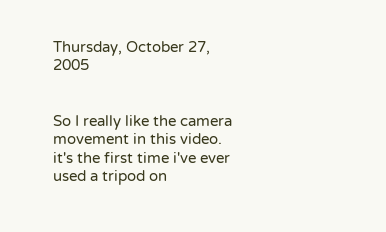Thursday, October 27, 2005


So I really like the camera movement in this video. it's the first time i've ever used a tripod on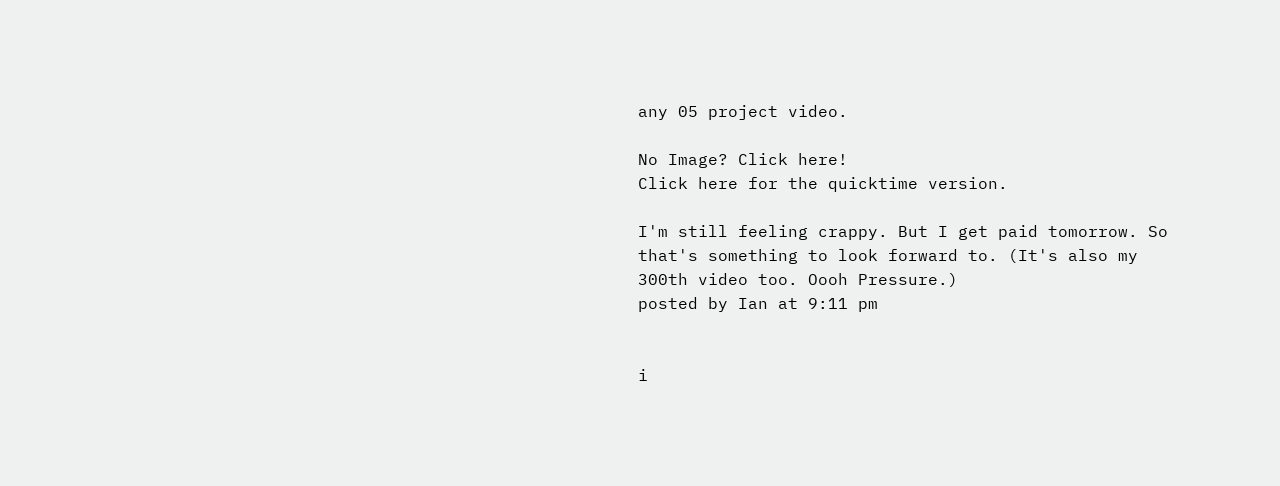any 05 project video.

No Image? Click here!
Click here for the quicktime version.

I'm still feeling crappy. But I get paid tomorrow. So that's something to look forward to. (It's also my 300th video too. Oooh Pressure.)
posted by Ian at 9:11 pm


i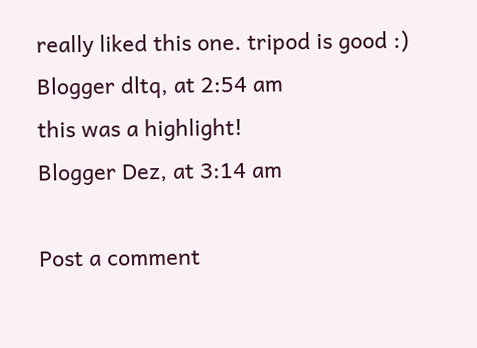really liked this one. tripod is good :)
Blogger dltq, at 2:54 am
this was a highlight!
Blogger Dez, at 3:14 am

Post a comment